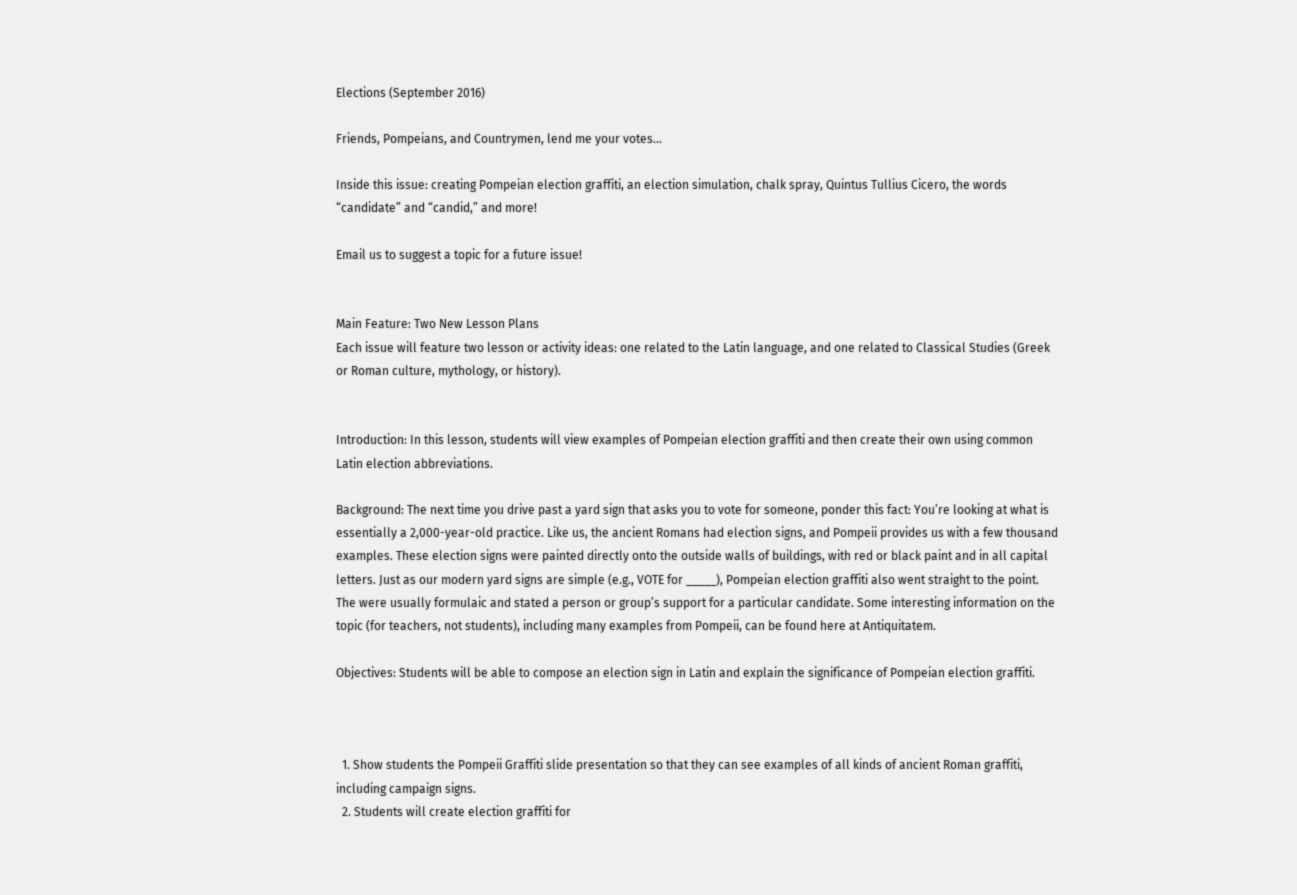Elections (September 2016)

Friends, Pompeians, and Countrymen, lend me your votes…

Inside this issue: creating Pompeian election graffiti, an election simulation, chalk spray, Quintus Tullius Cicero, the words “candidate” and “candid,” and more!

Email us to suggest a topic for a future issue!


Main Feature: Two New Lesson Plans
Each issue will feature two lesson or activity ideas: one related to the Latin language, and one related to Classical Studies (Greek or Roman culture, mythology, or history).


Introduction: In this lesson, students will view examples of Pompeian election graffiti and then create their own using common Latin election abbreviations.

Background: The next time you drive past a yard sign that asks you to vote for someone, ponder this fact: You’re looking at what is essentially a 2,000-year-old practice. Like us, the ancient Romans had election signs, and Pompeii provides us with a few thousand examples. These election signs were painted directly onto the outside walls of buildings, with red or black paint and in all capital letters. Just as our modern yard signs are simple (e.g., VOTE for _____), Pompeian election graffiti also went straight to the point. The were usually formulaic and stated a person or group’s support for a particular candidate. Some interesting information on the topic (for teachers, not students), including many examples from Pompeii, can be found here at Antiquitatem.

Objectives: Students will be able to compose an election sign in Latin and explain the significance of Pompeian election graffiti.



  1. Show students the Pompeii Graffiti slide presentation so that they can see examples of all kinds of ancient Roman graffiti, including campaign signs.
  2. Students will create election graffiti for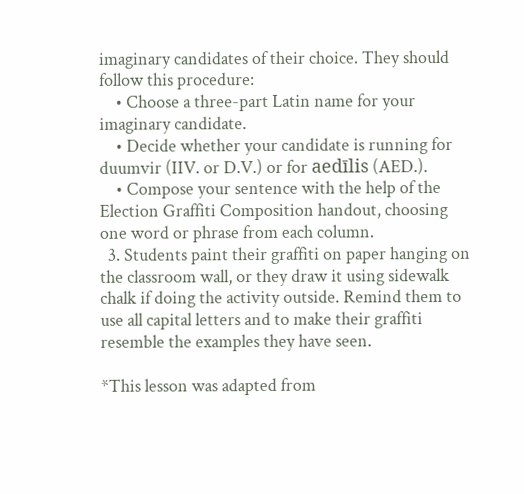imaginary candidates of their choice. They should follow this procedure:
    • Choose a three-part Latin name for your imaginary candidate.
    • Decide whether your candidate is running for duumvir (IIV. or D.V.) or for aedīlis (AED.).
    • Compose your sentence with the help of the Election Graffiti Composition handout, choosing one word or phrase from each column.
  3. Students paint their graffiti on paper hanging on the classroom wall, or they draw it using sidewalk chalk if doing the activity outside. Remind them to use all capital letters and to make their graffiti resemble the examples they have seen.

*This lesson was adapted from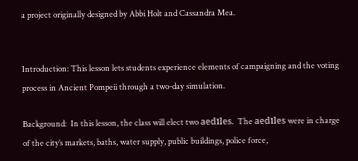a project originally designed by Abbi Holt and Cassandra Mea.


Introduction: This lesson lets students experience elements of campaigning and the voting process in Ancient Pompeii through a two-day simulation.

Background:  In this lesson, the class will elect two aedīles.  The aedīles were in charge of the city’s markets, baths, water supply, public buildings, police force,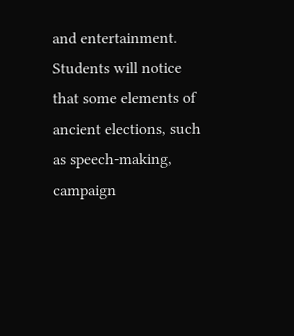and entertainment. Students will notice that some elements of ancient elections, such as speech-making, campaign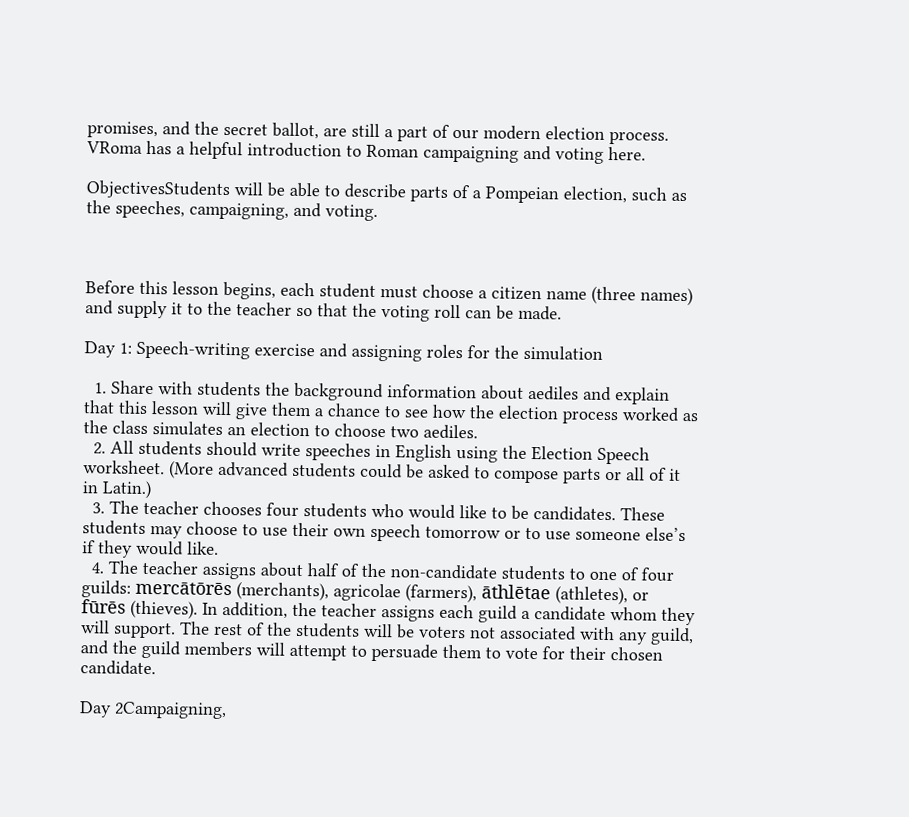promises, and the secret ballot, are still a part of our modern election process. VRoma has a helpful introduction to Roman campaigning and voting here.

ObjectivesStudents will be able to describe parts of a Pompeian election, such as the speeches, campaigning, and voting.



Before this lesson begins, each student must choose a citizen name (three names) and supply it to the teacher so that the voting roll can be made.

Day 1: Speech-writing exercise and assigning roles for the simulation

  1. Share with students the background information about aediles and explain that this lesson will give them a chance to see how the election process worked as the class simulates an election to choose two aediles.
  2. All students should write speeches in English using the Election Speech worksheet. (More advanced students could be asked to compose parts or all of it in Latin.)
  3. The teacher chooses four students who would like to be candidates. These students may choose to use their own speech tomorrow or to use someone else’s if they would like.
  4. The teacher assigns about half of the non-candidate students to one of four guilds: mercātōrēs (merchants), agricolae (farmers), āthlētae (athletes), or fūrēs (thieves). In addition, the teacher assigns each guild a candidate whom they will support. The rest of the students will be voters not associated with any guild, and the guild members will attempt to persuade them to vote for their chosen candidate.

Day 2Campaigning,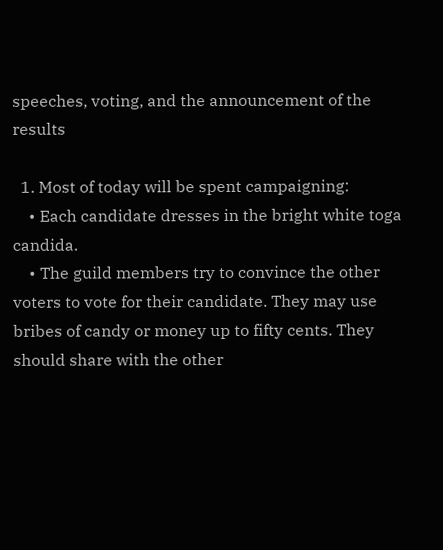speeches, voting, and the announcement of the results

  1. Most of today will be spent campaigning:
    • Each candidate dresses in the bright white toga candida.
    • The guild members try to convince the other voters to vote for their candidate. They may use bribes of candy or money up to fifty cents. They should share with the other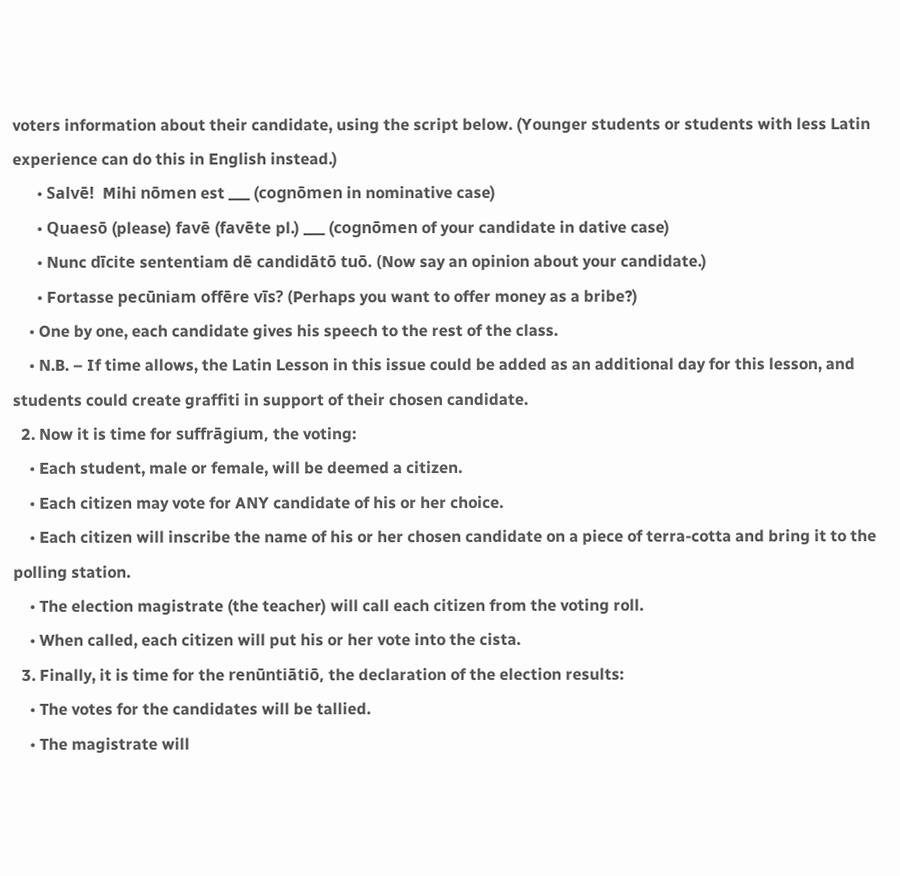voters information about their candidate, using the script below. (Younger students or students with less Latin experience can do this in English instead.)
      • Salvē!  Mihi nōmen est ___ (cognōmen in nominative case)
      • Quaesō (please) favē (favēte pl.) ___ (cognōmen of your candidate in dative case)
      • Nunc dīcite sententiam dē candidātō tuō. (Now say an opinion about your candidate.)
      • Fortasse pecūniam offēre vīs? (Perhaps you want to offer money as a bribe?)
    • One by one, each candidate gives his speech to the rest of the class.
    • N.B. – If time allows, the Latin Lesson in this issue could be added as an additional day for this lesson, and students could create graffiti in support of their chosen candidate.
  2. Now it is time for suffrāgium, the voting:
    • Each student, male or female, will be deemed a citizen.
    • Each citizen may vote for ANY candidate of his or her choice.
    • Each citizen will inscribe the name of his or her chosen candidate on a piece of terra-cotta and bring it to the polling station.
    • The election magistrate (the teacher) will call each citizen from the voting roll.
    • When called, each citizen will put his or her vote into the cista.
  3. Finally, it is time for the renūntiātiō, the declaration of the election results:
    • The votes for the candidates will be tallied.
    • The magistrate will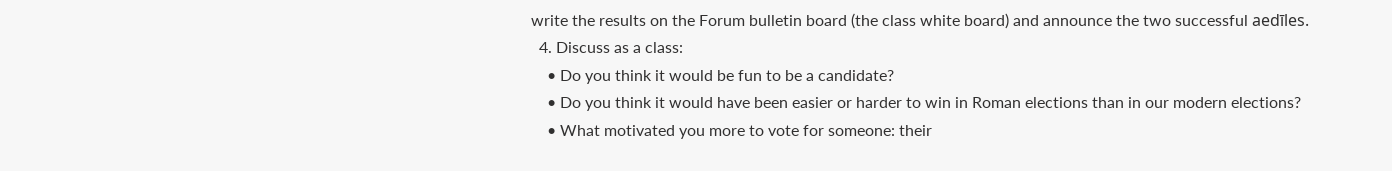write the results on the Forum bulletin board (the class white board) and announce the two successful aedīles.
  4. Discuss as a class:
    • Do you think it would be fun to be a candidate?
    • Do you think it would have been easier or harder to win in Roman elections than in our modern elections?
    • What motivated you more to vote for someone: their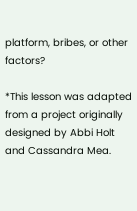platform, bribes, or other factors?

*This lesson was adapted from a project originally designed by Abbi Holt and Cassandra Mea.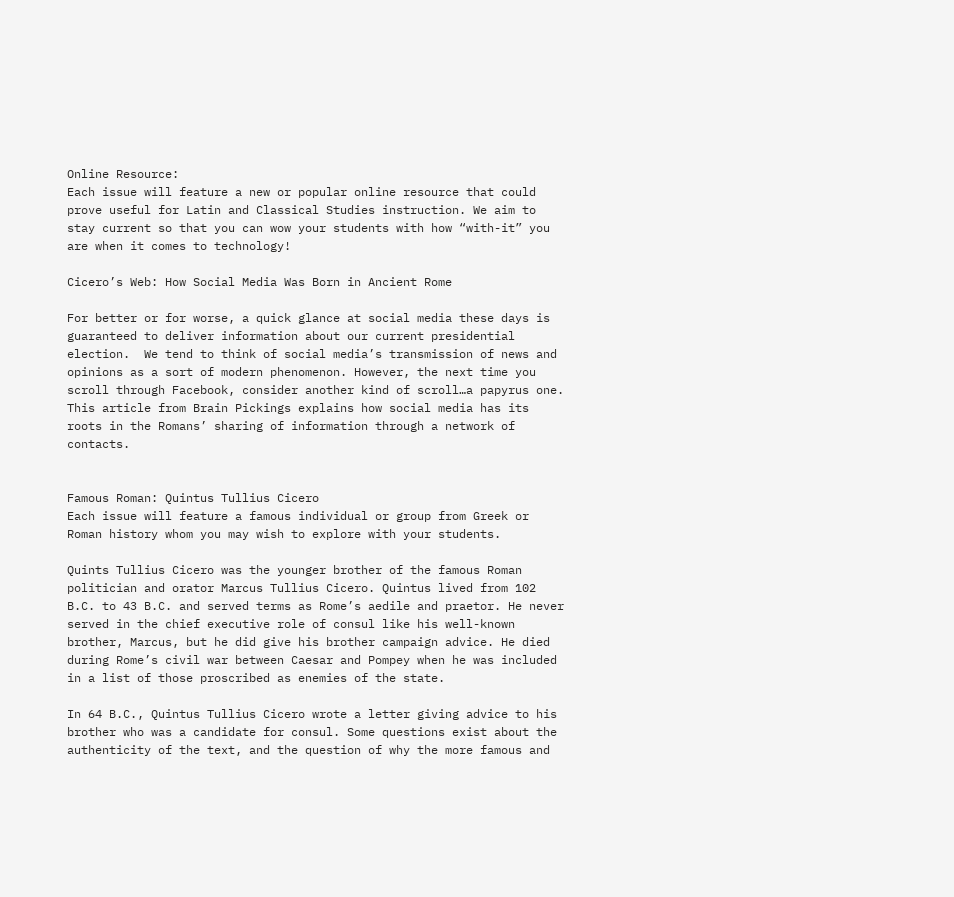Online Resource:
Each issue will feature a new or popular online resource that could prove useful for Latin and Classical Studies instruction. We aim to stay current so that you can wow your students with how “with-it” you are when it comes to technology!

Cicero’s Web: How Social Media Was Born in Ancient Rome

For better or for worse, a quick glance at social media these days is guaranteed to deliver information about our current presidential election.  We tend to think of social media’s transmission of news and opinions as a sort of modern phenomenon. However, the next time you scroll through Facebook, consider another kind of scroll…a papyrus one.  This article from Brain Pickings explains how social media has its roots in the Romans’ sharing of information through a network of contacts.


Famous Roman: Quintus Tullius Cicero
Each issue will feature a famous individual or group from Greek or Roman history whom you may wish to explore with your students.

Quints Tullius Cicero was the younger brother of the famous Roman politician and orator Marcus Tullius Cicero. Quintus lived from 102 B.C. to 43 B.C. and served terms as Rome’s aedile and praetor. He never served in the chief executive role of consul like his well-known brother, Marcus, but he did give his brother campaign advice. He died during Rome’s civil war between Caesar and Pompey when he was included in a list of those proscribed as enemies of the state.

In 64 B.C., Quintus Tullius Cicero wrote a letter giving advice to his brother who was a candidate for consul. Some questions exist about the authenticity of the text, and the question of why the more famous and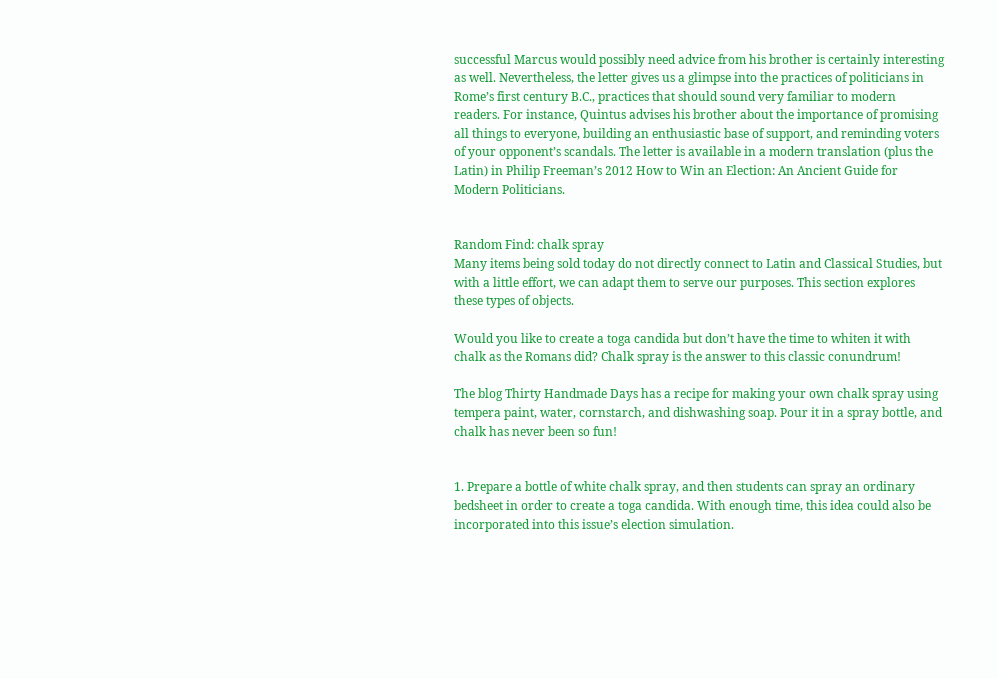successful Marcus would possibly need advice from his brother is certainly interesting as well. Nevertheless, the letter gives us a glimpse into the practices of politicians in Rome’s first century B.C., practices that should sound very familiar to modern readers. For instance, Quintus advises his brother about the importance of promising all things to everyone, building an enthusiastic base of support, and reminding voters of your opponent’s scandals. The letter is available in a modern translation (plus the Latin) in Philip Freeman’s 2012 How to Win an Election: An Ancient Guide for Modern Politicians.


Random Find: chalk spray
Many items being sold today do not directly connect to Latin and Classical Studies, but with a little effort, we can adapt them to serve our purposes. This section explores these types of objects.

Would you like to create a toga candida but don’t have the time to whiten it with chalk as the Romans did? Chalk spray is the answer to this classic conundrum!

The blog Thirty Handmade Days has a recipe for making your own chalk spray using tempera paint, water, cornstarch, and dishwashing soap. Pour it in a spray bottle, and chalk has never been so fun!


1. Prepare a bottle of white chalk spray, and then students can spray an ordinary bedsheet in order to create a toga candida. With enough time, this idea could also be incorporated into this issue’s election simulation.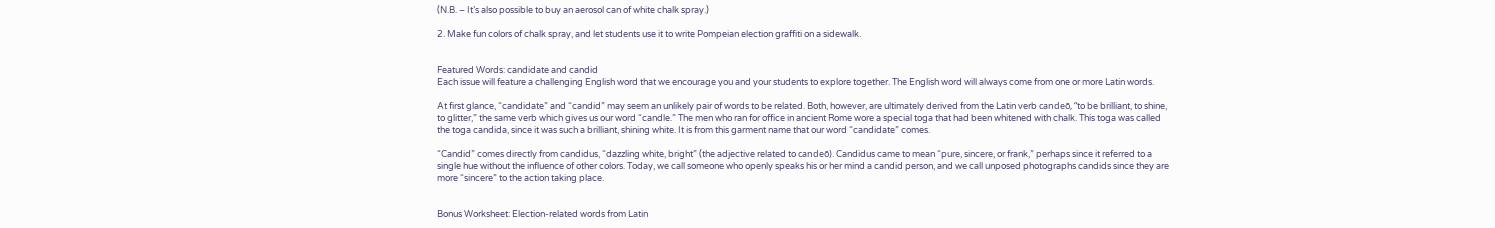(N.B. – It’s also possible to buy an aerosol can of white chalk spray.)

2. Make fun colors of chalk spray, and let students use it to write Pompeian election graffiti on a sidewalk.


Featured Words: candidate and candid
Each issue will feature a challenging English word that we encourage you and your students to explore together. The English word will always come from one or more Latin words.

At first glance, “candidate” and “candid” may seem an unlikely pair of words to be related. Both, however, are ultimately derived from the Latin verb candeō, “to be brilliant, to shine, to glitter,” the same verb which gives us our word “candle.” The men who ran for office in ancient Rome wore a special toga that had been whitened with chalk. This toga was called the toga candida, since it was such a brilliant, shining white. It is from this garment name that our word “candidate” comes.

“Candid” comes directly from candidus, “dazzling white, bright” (the adjective related to candeō). Candidus came to mean “pure, sincere, or frank,” perhaps since it referred to a single hue without the influence of other colors. Today, we call someone who openly speaks his or her mind a candid person, and we call unposed photographs candids since they are more “sincere” to the action taking place.


Bonus Worksheet: Election-related words from Latin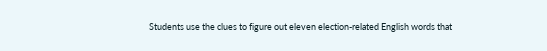Students use the clues to figure out eleven election-related English words that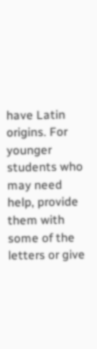have Latin origins. For younger students who may need help, provide them with some of the letters or give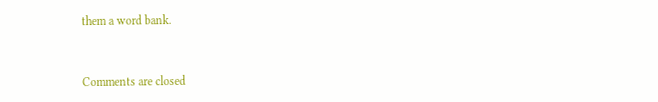them a word bank.


Comments are closed